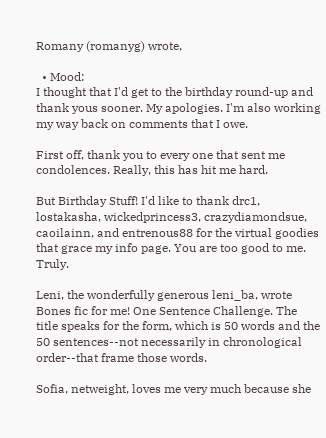Romany (romanyg) wrote,

  • Mood:
I thought that I'd get to the birthday round-up and thank yous sooner. My apologies. I'm also working my way back on comments that I owe.

First off, thank you to every one that sent me condolences. Really, this has hit me hard.

But Birthday Stuff! I'd like to thank drc1, lostakasha, wickedprincess3, crazydiamondsue, caoilainn, and entrenous88 for the virtual goodies that grace my info page. You are too good to me. Truly.

Leni, the wonderfully generous leni_ba, wrote Bones fic for me! One Sentence Challenge. The title speaks for the form, which is 50 words and the 50 sentences--not necessarily in chronological order--that frame those words.

Sofia, netweight, loves me very much because she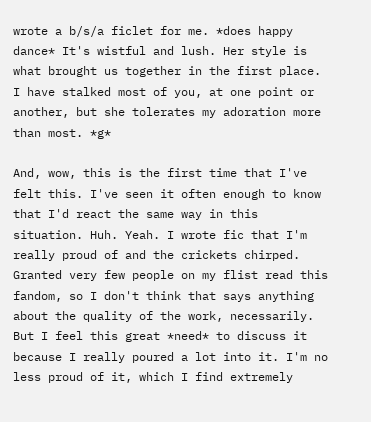wrote a b/s/a ficlet for me. *does happy dance* It's wistful and lush. Her style is what brought us together in the first place. I have stalked most of you, at one point or another, but she tolerates my adoration more than most. *g*

And, wow, this is the first time that I've felt this. I've seen it often enough to know that I'd react the same way in this situation. Huh. Yeah. I wrote fic that I'm really proud of and the crickets chirped. Granted very few people on my flist read this fandom, so I don't think that says anything about the quality of the work, necessarily. But I feel this great *need* to discuss it because I really poured a lot into it. I'm no less proud of it, which I find extremely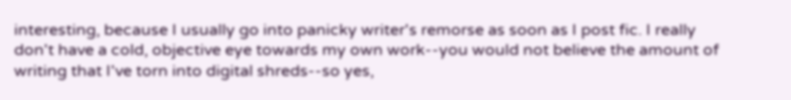interesting, because I usually go into panicky writer's remorse as soon as I post fic. I really don't have a cold, objective eye towards my own work--you would not believe the amount of writing that I've torn into digital shreds--so yes,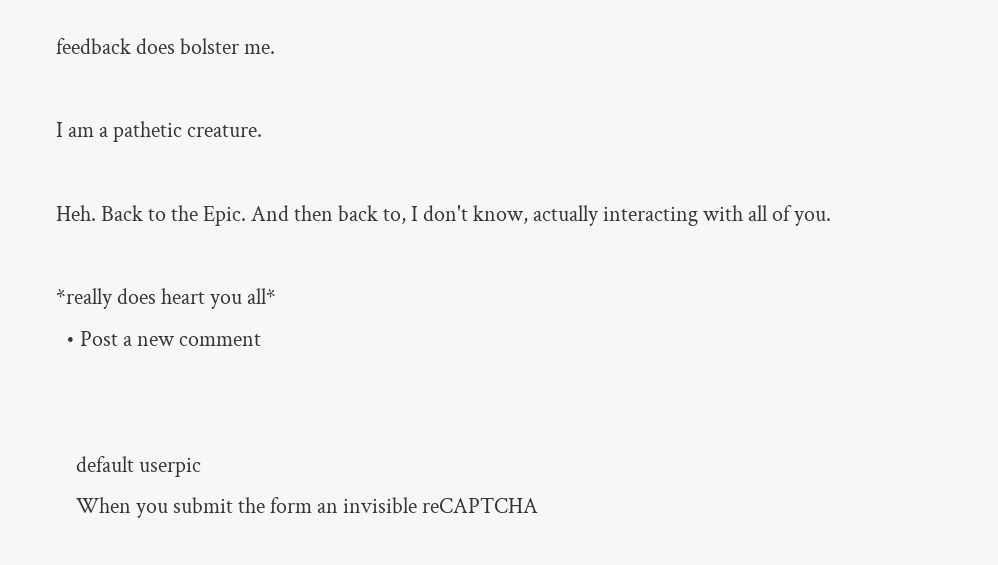feedback does bolster me.

I am a pathetic creature.

Heh. Back to the Epic. And then back to, I don't know, actually interacting with all of you.

*really does heart you all*
  • Post a new comment


    default userpic
    When you submit the form an invisible reCAPTCHA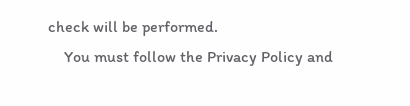check will be performed.
    You must follow the Privacy Policy and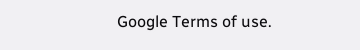Google Terms of use.